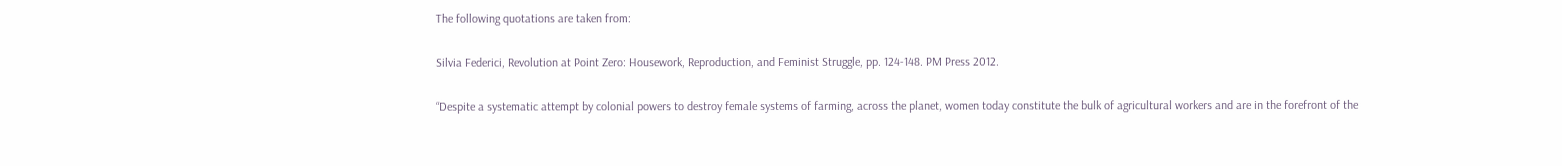The following quotations are taken from:

Silvia Federici, Revolution at Point Zero: Housework, Reproduction, and Feminist Struggle, pp. 124-148. PM Press 2012.

“Despite a systematic attempt by colonial powers to destroy female systems of farming, across the planet, women today constitute the bulk of agricultural workers and are in the forefront of the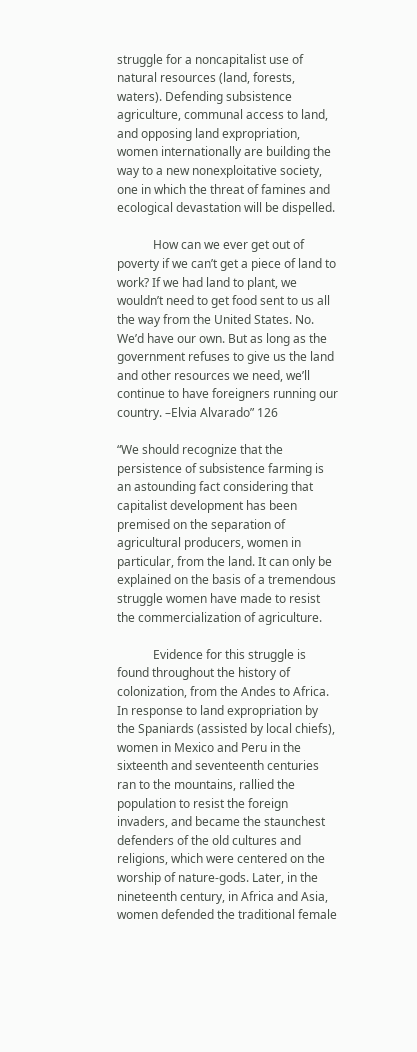struggle for a noncapitalist use of natural resources (land, forests, waters). Defending subsistence agriculture, communal access to land, and opposing land expropriation, women internationally are building the way to a new nonexploitative society, one in which the threat of famines and ecological devastation will be dispelled.

            How can we ever get out of poverty if we can’t get a piece of land to work? If we had land to plant, we wouldn’t need to get food sent to us all the way from the United States. No. We’d have our own. But as long as the government refuses to give us the land and other resources we need, we’ll continue to have foreigners running our country. –Elvia Alvarado” 126

“We should recognize that the persistence of subsistence farming is an astounding fact considering that capitalist development has been premised on the separation of agricultural producers, women in particular, from the land. It can only be explained on the basis of a tremendous struggle women have made to resist the commercialization of agriculture.

            Evidence for this struggle is found throughout the history of colonization, from the Andes to Africa. In response to land expropriation by the Spaniards (assisted by local chiefs), women in Mexico and Peru in the sixteenth and seventeenth centuries ran to the mountains, rallied the population to resist the foreign invaders, and became the staunchest defenders of the old cultures and religions, which were centered on the worship of nature-gods. Later, in the nineteenth century, in Africa and Asia, women defended the traditional female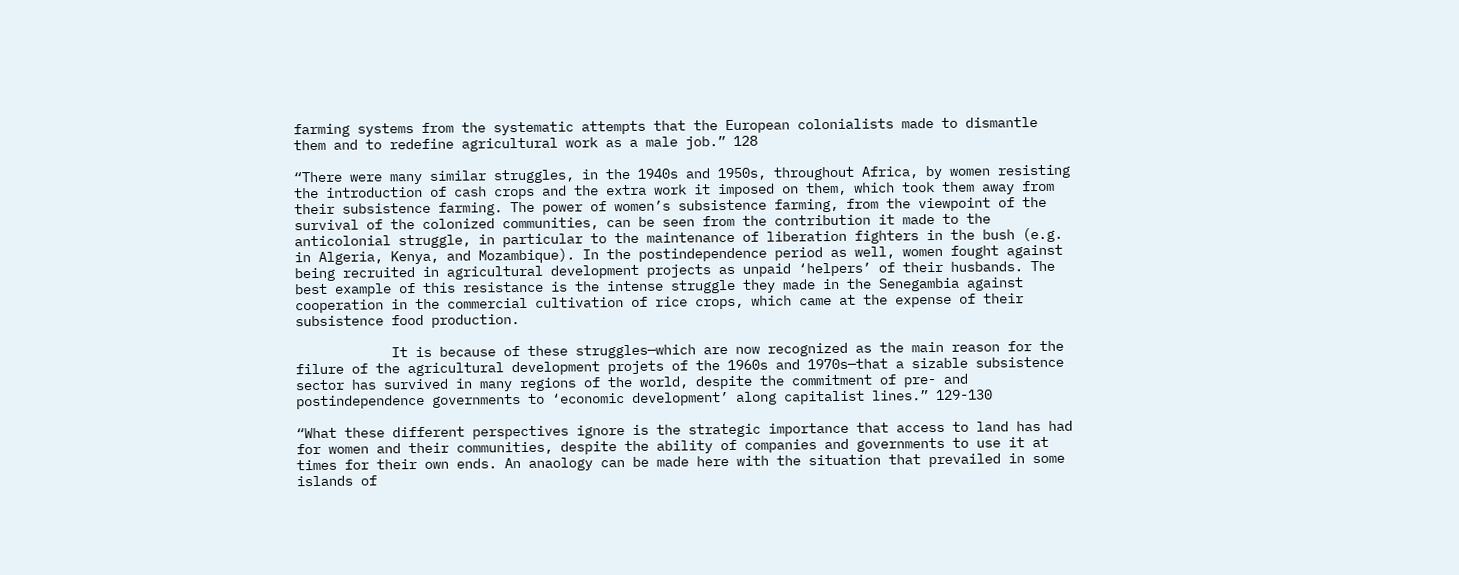farming systems from the systematic attempts that the European colonialists made to dismantle them and to redefine agricultural work as a male job.” 128

“There were many similar struggles, in the 1940s and 1950s, throughout Africa, by women resisting the introduction of cash crops and the extra work it imposed on them, which took them away from their subsistence farming. The power of women’s subsistence farming, from the viewpoint of the survival of the colonized communities, can be seen from the contribution it made to the anticolonial struggle, in particular to the maintenance of liberation fighters in the bush (e.g. in Algeria, Kenya, and Mozambique). In the postindependence period as well, women fought against being recruited in agricultural development projects as unpaid ‘helpers’ of their husbands. The best example of this resistance is the intense struggle they made in the Senegambia against cooperation in the commercial cultivation of rice crops, which came at the expense of their subsistence food production.

            It is because of these struggles—which are now recognized as the main reason for the filure of the agricultural development projets of the 1960s and 1970s—that a sizable subsistence sector has survived in many regions of the world, despite the commitment of pre- and postindependence governments to ‘economic development’ along capitalist lines.” 129-130

“What these different perspectives ignore is the strategic importance that access to land has had for women and their communities, despite the ability of companies and governments to use it at times for their own ends. An anaology can be made here with the situation that prevailed in some islands of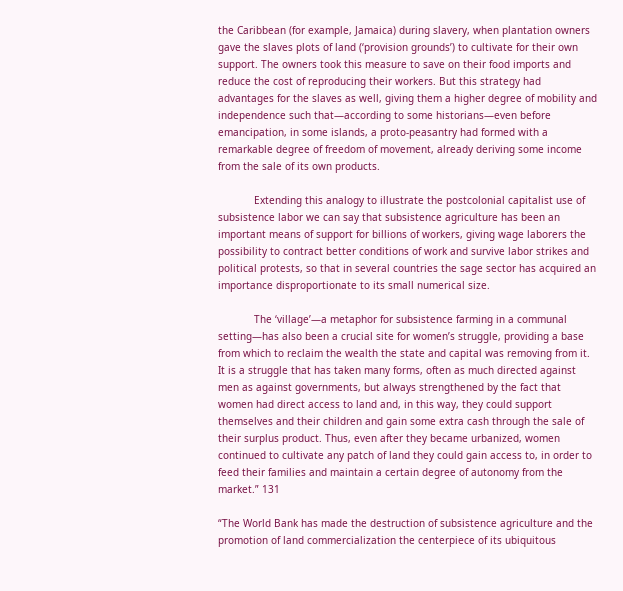the Caribbean (for example, Jamaica) during slavery, when plantation owners gave the slaves plots of land (‘provision grounds’) to cultivate for their own support. The owners took this measure to save on their food imports and reduce the cost of reproducing their workers. But this strategy had advantages for the slaves as well, giving them a higher degree of mobility and independence such that—according to some historians—even before emancipation, in some islands, a proto-peasantry had formed with a remarkable degree of freedom of movement, already deriving some income from the sale of its own products.

            Extending this analogy to illustrate the postcolonial capitalist use of subsistence labor we can say that subsistence agriculture has been an important means of support for billions of workers, giving wage laborers the possibility to contract better conditions of work and survive labor strikes and political protests, so that in several countries the sage sector has acquired an importance disproportionate to its small numerical size.

            The ‘village’—a metaphor for subsistence farming in a communal setting—has also been a crucial site for women’s struggle, providing a base from which to reclaim the wealth the state and capital was removing from it. It is a struggle that has taken many forms, often as much directed against men as against governments, but always strengthened by the fact that women had direct access to land and, in this way, they could support themselves and their children and gain some extra cash through the sale of their surplus product. Thus, even after they became urbanized, women continued to cultivate any patch of land they could gain access to, in order to feed their families and maintain a certain degree of autonomy from the market.” 131

“The World Bank has made the destruction of subsistence agriculture and the promotion of land commercialization the centerpiece of its ubiquitous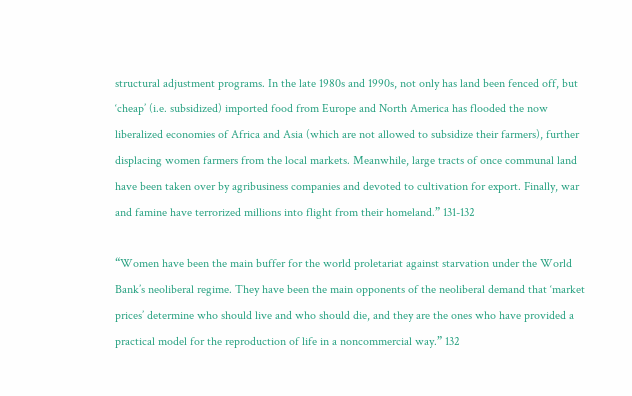structural adjustment programs. In the late 1980s and 1990s, not only has land been fenced off, but ‘cheap’ (i.e. subsidized) imported food from Europe and North America has flooded the now liberalized economies of Africa and Asia (which are not allowed to subsidize their farmers), further displacing women farmers from the local markets. Meanwhile, large tracts of once communal land have been taken over by agribusiness companies and devoted to cultivation for export. Finally, war and famine have terrorized millions into flight from their homeland.” 131-132

“Women have been the main buffer for the world proletariat against starvation under the World Bank’s neoliberal regime. They have been the main opponents of the neoliberal demand that ‘market prices’ determine who should live and who should die, and they are the ones who have provided a practical model for the reproduction of life in a noncommercial way.” 132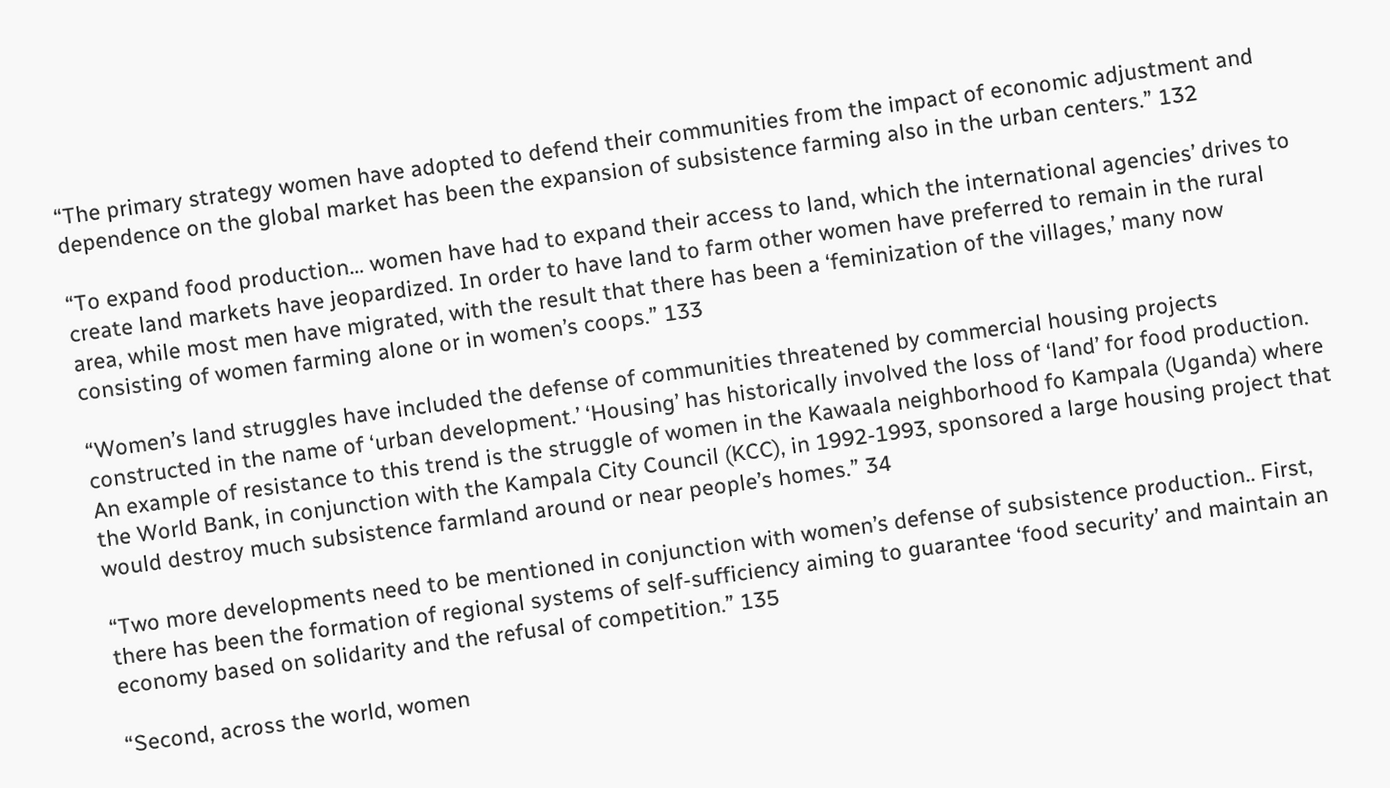“The primary strategy women have adopted to defend their communities from the impact of economic adjustment and dependence on the global market has been the expansion of subsistence farming also in the urban centers.” 132

“To expand food production… women have had to expand their access to land, which the international agencies’ drives to create land markets have jeopardized. In order to have land to farm other women have preferred to remain in the rural area, while most men have migrated, with the result that there has been a ‘feminization of the villages,’ many now consisting of women farming alone or in women’s coops.” 133

“Women’s land struggles have included the defense of communities threatened by commercial housing projects constructed in the name of ‘urban development.’ ‘Housing’ has historically involved the loss of ‘land’ for food production. An example of resistance to this trend is the struggle of women in the Kawaala neighborhood fo Kampala (Uganda) where the World Bank, in conjunction with the Kampala City Council (KCC), in 1992-1993, sponsored a large housing project that would destroy much subsistence farmland around or near people’s homes.” 34

“Two more developments need to be mentioned in conjunction with women’s defense of subsistence production.. First, there has been the formation of regional systems of self-sufficiency aiming to guarantee ‘food security’ and maintain an economy based on solidarity and the refusal of competition.” 135

“Second, across the world, women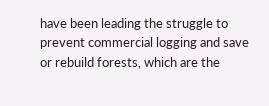have been leading the struggle to prevent commercial logging and save or rebuild forests, which are the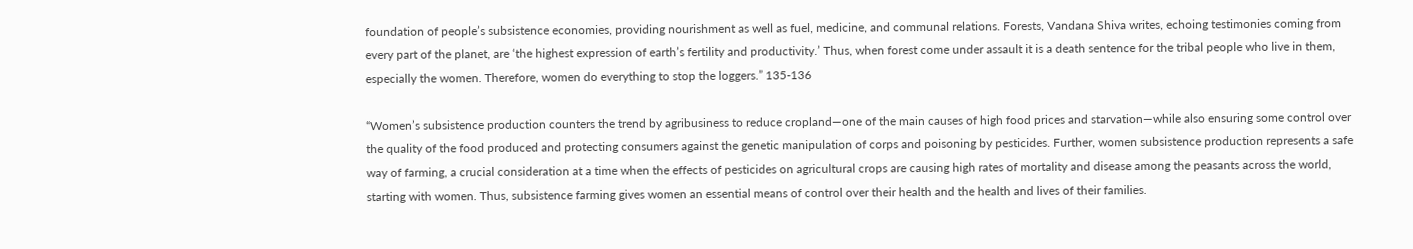foundation of people’s subsistence economies, providing nourishment as well as fuel, medicine, and communal relations. Forests, Vandana Shiva writes, echoing testimonies coming from every part of the planet, are ‘the highest expression of earth’s fertility and productivity.’ Thus, when forest come under assault it is a death sentence for the tribal people who live in them, especially the women. Therefore, women do everything to stop the loggers.” 135-136

“Women’s subsistence production counters the trend by agribusiness to reduce cropland—one of the main causes of high food prices and starvation—while also ensuring some control over the quality of the food produced and protecting consumers against the genetic manipulation of corps and poisoning by pesticides. Further, women subsistence production represents a safe way of farming, a crucial consideration at a time when the effects of pesticides on agricultural crops are causing high rates of mortality and disease among the peasants across the world, starting with women. Thus, subsistence farming gives women an essential means of control over their health and the health and lives of their families.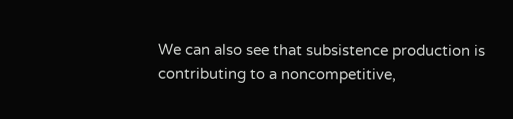We can also see that subsistence production is contributing to a noncompetitive,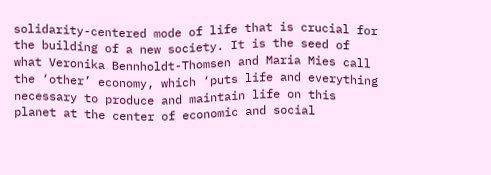solidarity-centered mode of life that is crucial for the building of a new society. It is the seed of what Veronika Bennholdt-Thomsen and Maria Mies call the ‘other’ economy, which ‘puts life and everything necessary to produce and maintain life on this planet at the center of economic and social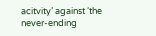acitvity’ against ‘the never-ending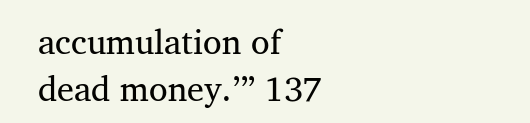accumulation of dead money.’” 137